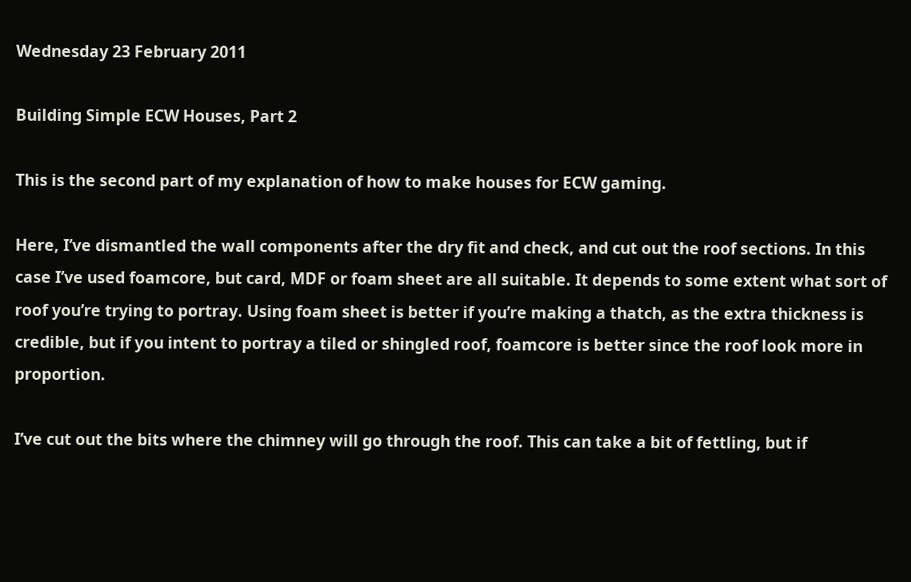Wednesday 23 February 2011

Building Simple ECW Houses, Part 2

This is the second part of my explanation of how to make houses for ECW gaming.

Here, I’ve dismantled the wall components after the dry fit and check, and cut out the roof sections. In this case I’ve used foamcore, but card, MDF or foam sheet are all suitable. It depends to some extent what sort of roof you’re trying to portray. Using foam sheet is better if you’re making a thatch, as the extra thickness is credible, but if you intent to portray a tiled or shingled roof, foamcore is better since the roof look more in proportion.

I’ve cut out the bits where the chimney will go through the roof. This can take a bit of fettling, but if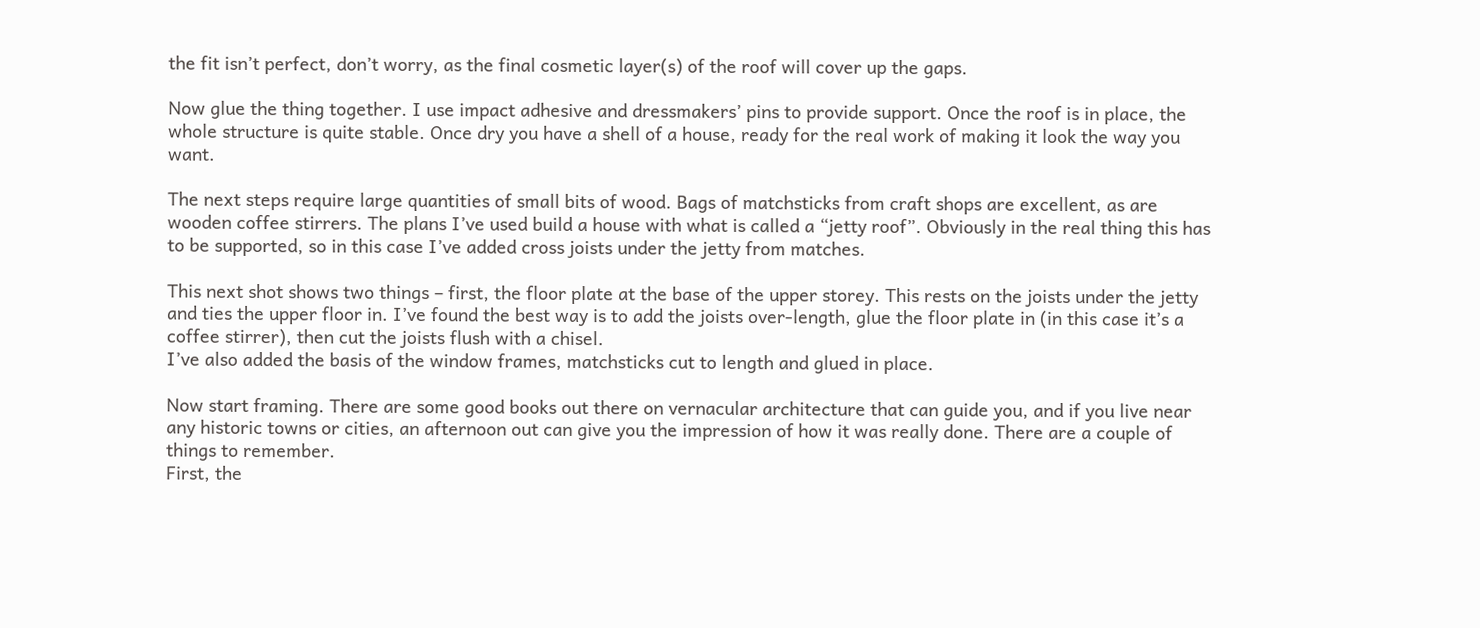the fit isn’t perfect, don’t worry, as the final cosmetic layer(s) of the roof will cover up the gaps.

Now glue the thing together. I use impact adhesive and dressmakers’ pins to provide support. Once the roof is in place, the whole structure is quite stable. Once dry you have a shell of a house, ready for the real work of making it look the way you want.

The next steps require large quantities of small bits of wood. Bags of matchsticks from craft shops are excellent, as are wooden coffee stirrers. The plans I’ve used build a house with what is called a “jetty roof”. Obviously in the real thing this has to be supported, so in this case I’ve added cross joists under the jetty from matches.

This next shot shows two things – first, the floor plate at the base of the upper storey. This rests on the joists under the jetty and ties the upper floor in. I’ve found the best way is to add the joists over-length, glue the floor plate in (in this case it’s a coffee stirrer), then cut the joists flush with a chisel.
I’ve also added the basis of the window frames, matchsticks cut to length and glued in place.

Now start framing. There are some good books out there on vernacular architecture that can guide you, and if you live near any historic towns or cities, an afternoon out can give you the impression of how it was really done. There are a couple of things to remember.
First, the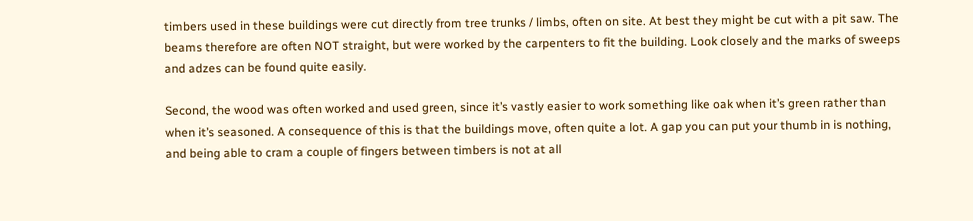timbers used in these buildings were cut directly from tree trunks / limbs, often on site. At best they might be cut with a pit saw. The beams therefore are often NOT straight, but were worked by the carpenters to fit the building. Look closely and the marks of sweeps and adzes can be found quite easily.

Second, the wood was often worked and used green, since it’s vastly easier to work something like oak when it’s green rather than when it’s seasoned. A consequence of this is that the buildings move, often quite a lot. A gap you can put your thumb in is nothing, and being able to cram a couple of fingers between timbers is not at all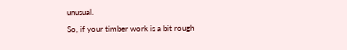unusual.
So, if your timber work is a bit rough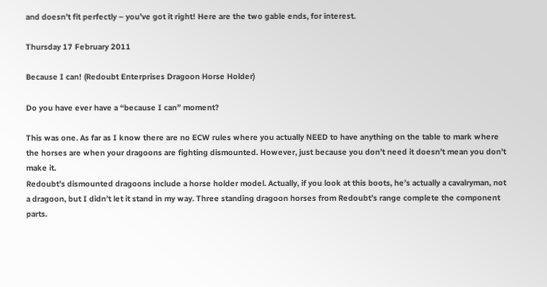and doesn’t fit perfectly – you’ve got it right! Here are the two gable ends, for interest.

Thursday 17 February 2011

Because I can! (Redoubt Enterprises Dragoon Horse Holder)

Do you have ever have a “because I can” moment?

This was one. As far as I know there are no ECW rules where you actually NEED to have anything on the table to mark where the horses are when your dragoons are fighting dismounted. However, just because you don’t need it doesn’t mean you don’t make it.
Redoubt’s dismounted dragoons include a horse holder model. Actually, if you look at this boots, he’s actually a cavalryman, not a dragoon, but I didn’t let it stand in my way. Three standing dragoon horses from Redoubt’s range complete the component parts.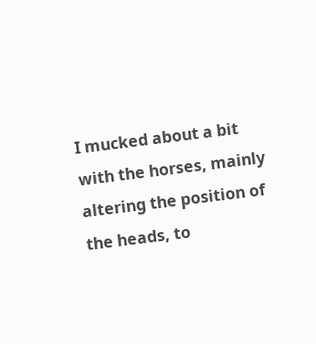I mucked about a bit with the horses, mainly altering the position of the heads, to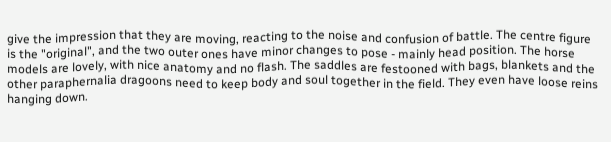give the impression that they are moving, reacting to the noise and confusion of battle. The centre figure is the "original", and the two outer ones have minor changes to pose - mainly head position. The horse models are lovely, with nice anatomy and no flash. The saddles are festooned with bags, blankets and the other paraphernalia dragoons need to keep body and soul together in the field. They even have loose reins hanging down.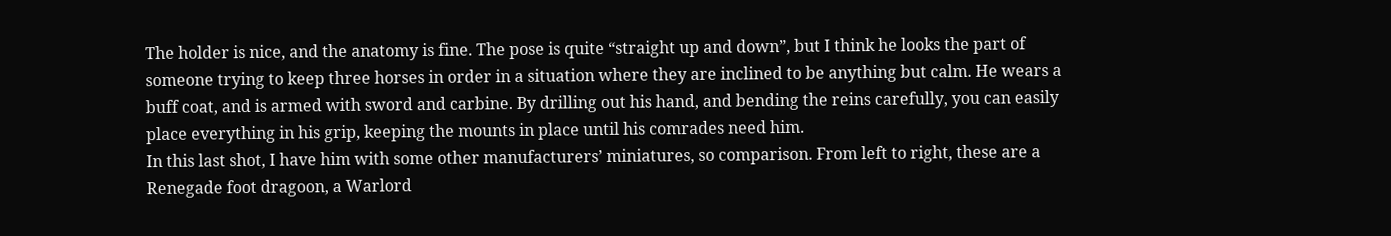The holder is nice, and the anatomy is fine. The pose is quite “straight up and down”, but I think he looks the part of someone trying to keep three horses in order in a situation where they are inclined to be anything but calm. He wears a buff coat, and is armed with sword and carbine. By drilling out his hand, and bending the reins carefully, you can easily place everything in his grip, keeping the mounts in place until his comrades need him.
In this last shot, I have him with some other manufacturers’ miniatures, so comparison. From left to right, these are a Renegade foot dragoon, a Warlord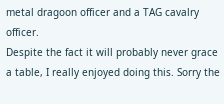metal dragoon officer and a TAG cavalry officer.
Despite the fact it will probably never grace a table, I really enjoyed doing this. Sorry the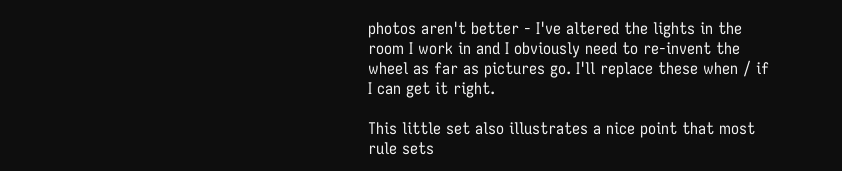photos aren't better - I've altered the lights in the room I work in and I obviously need to re-invent the wheel as far as pictures go. I'll replace these when / if I can get it right.

This little set also illustrates a nice point that most rule sets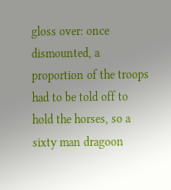gloss over: once dismounted, a proportion of the troops had to be told off to hold the horses, so a sixty man dragoon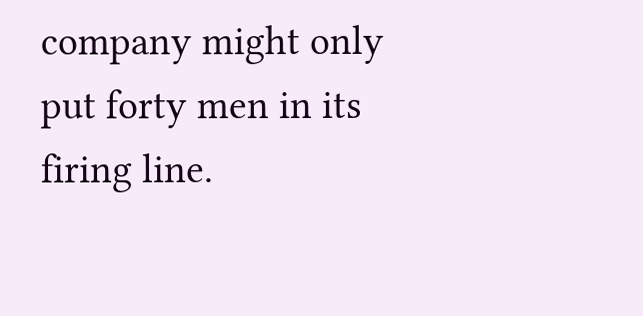company might only put forty men in its firing line.